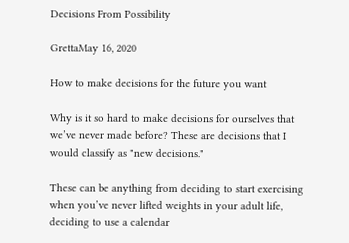Decisions From Possibility

GrettaMay 16, 2020

How to make decisions for the future you want

Why is it so hard to make decisions for ourselves that we’ve never made before? These are decisions that I would classify as "new decisions."

These can be anything from deciding to start exercising when you’ve never lifted weights in your adult life, deciding to use a calendar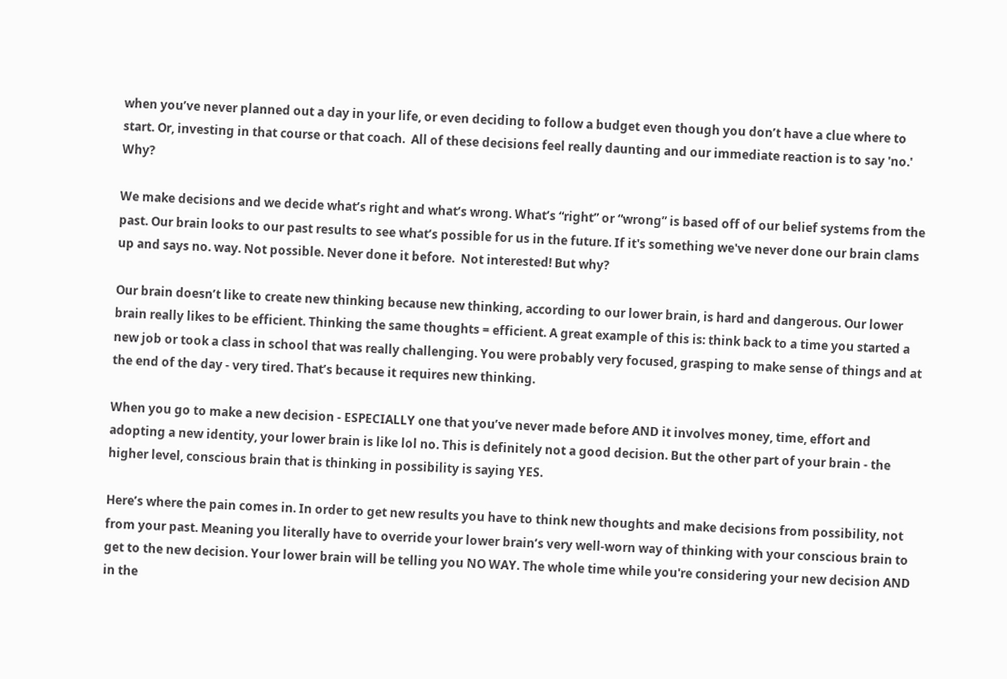when you’ve never planned out a day in your life, or even deciding to follow a budget even though you don’t have a clue where to start. Or, investing in that course or that coach.  All of these decisions feel really daunting and our immediate reaction is to say 'no.' Why?

We make decisions and we decide what’s right and what’s wrong. What’s “right” or “wrong” is based off of our belief systems from the past. Our brain looks to our past results to see what’s possible for us in the future. If it's something we've never done our brain clams up and says no. way. Not possible. Never done it before.  Not interested! But why?

Our brain doesn’t like to create new thinking because new thinking, according to our lower brain, is hard and dangerous. Our lower brain really likes to be efficient. Thinking the same thoughts = efficient. A great example of this is: think back to a time you started a new job or took a class in school that was really challenging. You were probably very focused, grasping to make sense of things and at the end of the day - very tired. That’s because it requires new thinking.

When you go to make a new decision - ESPECIALLY one that you’ve never made before AND it involves money, time, effort and adopting a new identity, your lower brain is like lol no. This is definitely not a good decision. But the other part of your brain - the higher level, conscious brain that is thinking in possibility is saying YES.

Here’s where the pain comes in. In order to get new results you have to think new thoughts and make decisions from possibility, not from your past. Meaning you literally have to override your lower brain’s very well-worn way of thinking with your conscious brain to get to the new decision. Your lower brain will be telling you NO WAY. The whole time while you're considering your new decision AND in the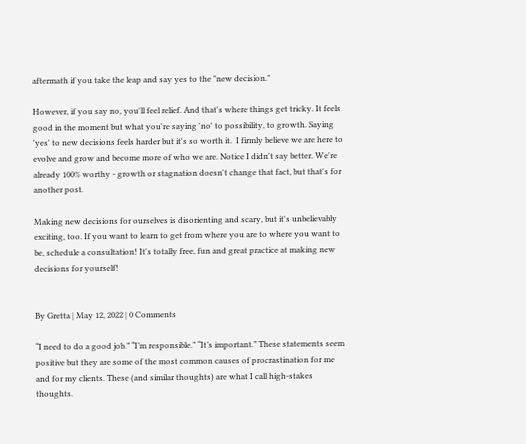aftermath if you take the leap and say yes to the "new decision."

However, if you say no, you'll feel relief. And that's where things get tricky. It feels good in the moment but what you're saying 'no' to possibility, to growth. Saying 'yes' to new decisions feels harder but it's so worth it.  I firmly believe we are here to evolve and grow and become more of who we are. Notice I didn't say better. We're already 100% worthy - growth or stagnation doesn't change that fact, but that's for another post.

Making new decisions for ourselves is disorienting and scary, but it's unbelievably exciting, too. If you want to learn to get from where you are to where you want to be, schedule a consultation! It's totally free, fun and great practice at making new decisions for yourself!


By Gretta | May 12, 2022 | 0 Comments

“I need to do a good job.” “I’m responsible.” “It’s important.” These statements seem positive but they are some of the most common causes of procrastination for me and for my clients. These (and similar thoughts) are what I call high-stakes thoughts.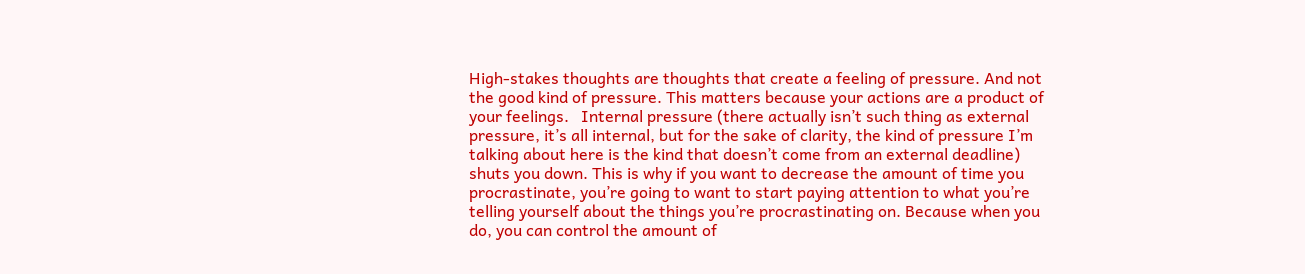High-stakes thoughts are thoughts that create a feeling of pressure. And not the good kind of pressure. This matters because your actions are a product of your feelings.   Internal pressure (there actually isn’t such thing as external pressure, it’s all internal, but for the sake of clarity, the kind of pressure I’m talking about here is the kind that doesn’t come from an external deadline) shuts you down. This is why if you want to decrease the amount of time you procrastinate, you’re going to want to start paying attention to what you’re telling yourself about the things you’re procrastinating on. Because when you do, you can control the amount of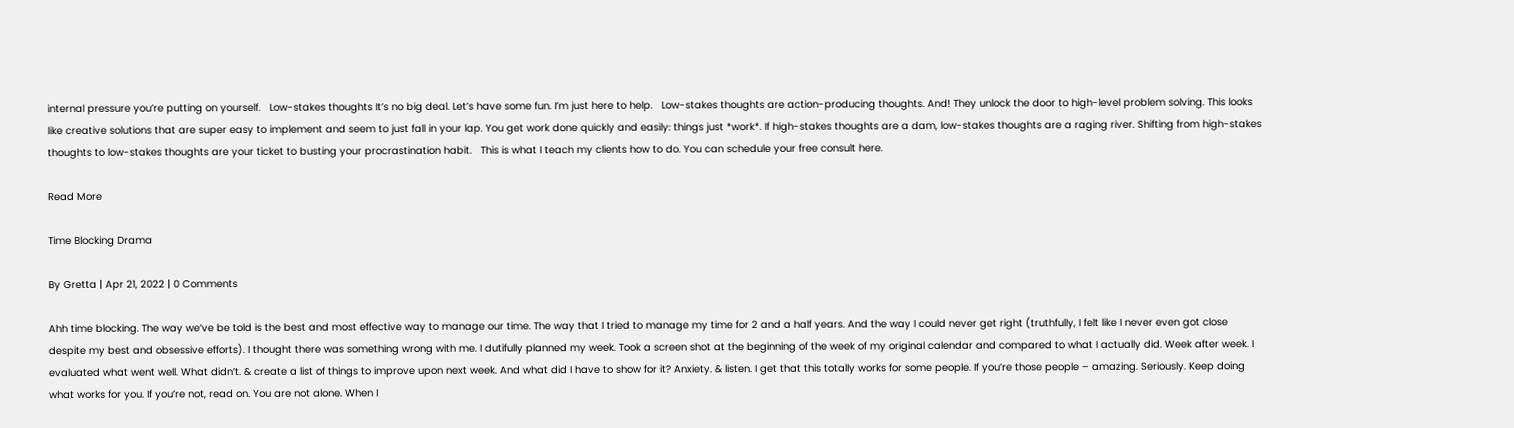internal pressure you’re putting on yourself.   Low-stakes thoughts It’s no big deal. Let’s have some fun. I’m just here to help.   Low-stakes thoughts are action-producing thoughts. And! They unlock the door to high-level problem solving. This looks like creative solutions that are super easy to implement and seem to just fall in your lap. You get work done quickly and easily: things just *work*. If high-stakes thoughts are a dam, low-stakes thoughts are a raging river. Shifting from high-stakes thoughts to low-stakes thoughts are your ticket to busting your procrastination habit.   This is what I teach my clients how to do. You can schedule your free consult here.

Read More

Time Blocking Drama

By Gretta | Apr 21, 2022 | 0 Comments

Ahh time blocking. The way we’ve be told is the best and most effective way to manage our time. The way that I tried to manage my time for 2 and a half years. And the way I could never get right (truthfully, I felt like I never even got close despite my best and obsessive efforts). I thought there was something wrong with me. I dutifully planned my week. Took a screen shot at the beginning of the week of my original calendar and compared to what I actually did. Week after week. I evaluated what went well. What didn’t. & create a list of things to improve upon next week. And what did I have to show for it? Anxiety. & listen. I get that this totally works for some people. If you’re those people – amazing. Seriously. Keep doing what works for you. If you’re not, read on. You are not alone. When I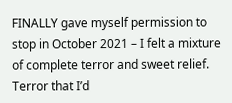FINALLY gave myself permission to stop in October 2021 – I felt a mixture of complete terror and sweet relief. Terror that I’d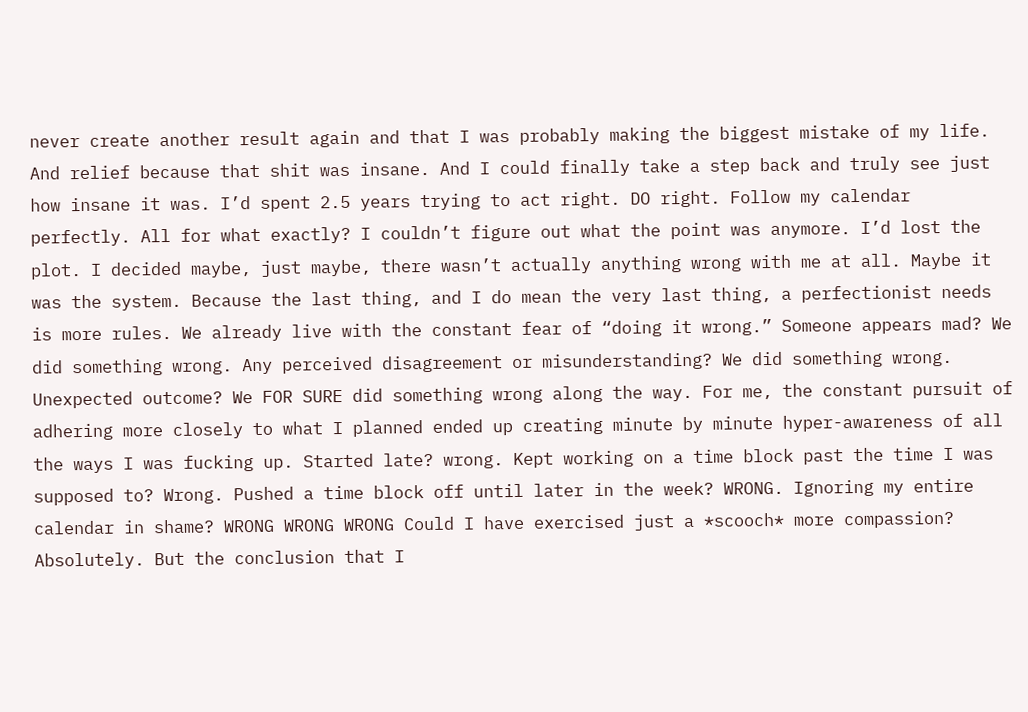never create another result again and that I was probably making the biggest mistake of my life. And relief because that shit was insane. And I could finally take a step back and truly see just how insane it was. I’d spent 2.5 years trying to act right. DO right. Follow my calendar perfectly. All for what exactly? I couldn’t figure out what the point was anymore. I’d lost the plot. I decided maybe, just maybe, there wasn’t actually anything wrong with me at all. Maybe it was the system. Because the last thing, and I do mean the very last thing, a perfectionist needs is more rules. We already live with the constant fear of “doing it wrong.” Someone appears mad? We did something wrong. Any perceived disagreement or misunderstanding? We did something wrong. Unexpected outcome? We FOR SURE did something wrong along the way. For me, the constant pursuit of adhering more closely to what I planned ended up creating minute by minute hyper-awareness of all the ways I was fucking up. Started late? wrong. Kept working on a time block past the time I was supposed to? Wrong. Pushed a time block off until later in the week? WRONG. Ignoring my entire calendar in shame? WRONG WRONG WRONG Could I have exercised just a *scooch* more compassion? Absolutely. But the conclusion that I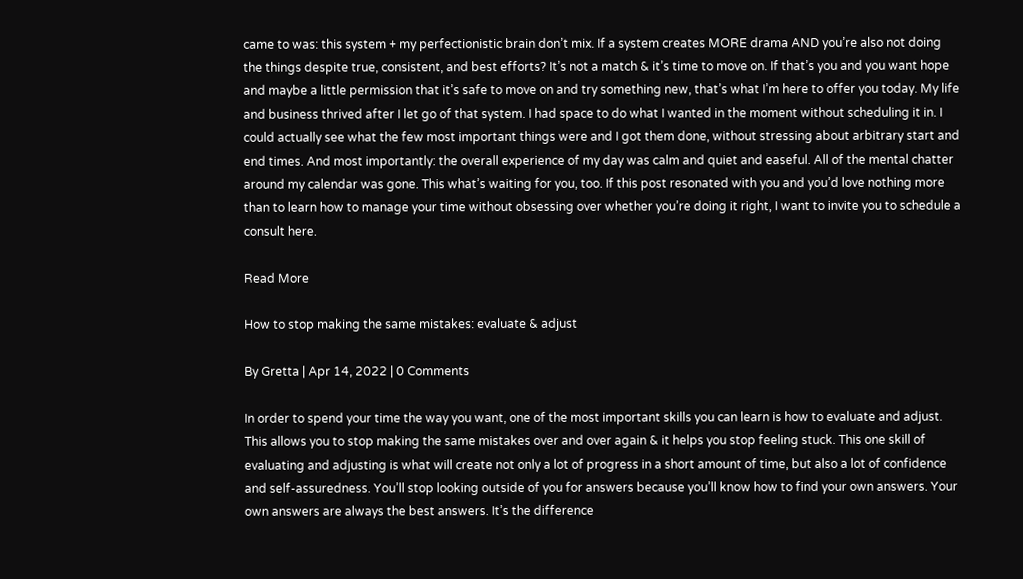came to was: this system + my perfectionistic brain don’t mix. If a system creates MORE drama AND you’re also not doing the things despite true, consistent, and best efforts? It’s not a match & it’s time to move on. If that’s you and you want hope and maybe a little permission that it’s safe to move on and try something new, that’s what I’m here to offer you today. My life and business thrived after I let go of that system. I had space to do what I wanted in the moment without scheduling it in. I could actually see what the few most important things were and I got them done, without stressing about arbitrary start and end times. And most importantly: the overall experience of my day was calm and quiet and easeful. All of the mental chatter around my calendar was gone. This what’s waiting for you, too. If this post resonated with you and you’d love nothing more than to learn how to manage your time without obsessing over whether you’re doing it right, I want to invite you to schedule a consult here.

Read More

How to stop making the same mistakes: evaluate & adjust

By Gretta | Apr 14, 2022 | 0 Comments

In order to spend your time the way you want, one of the most important skills you can learn is how to evaluate and adjust. This allows you to stop making the same mistakes over and over again & it helps you stop feeling stuck. This one skill of evaluating and adjusting is what will create not only a lot of progress in a short amount of time, but also a lot of confidence and self-assuredness. You’ll stop looking outside of you for answers because you’ll know how to find your own answers. Your own answers are always the best answers. It’s the difference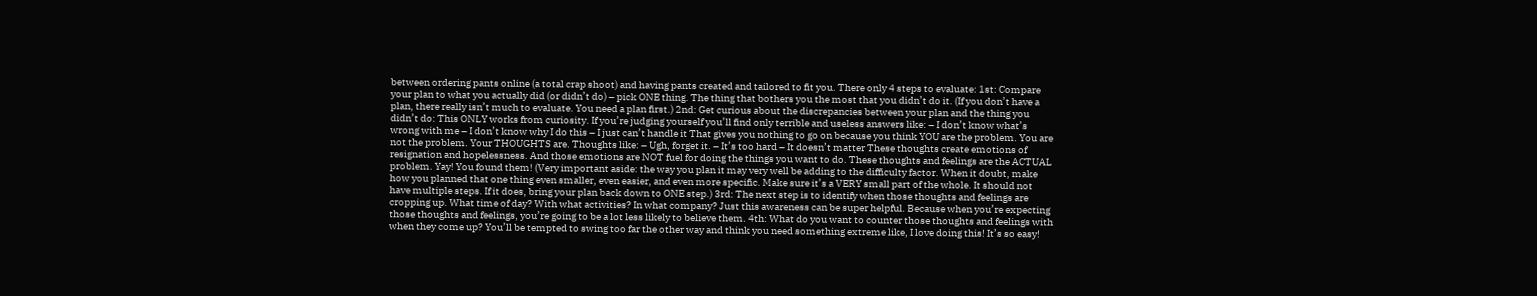between ordering pants online (a total crap shoot) and having pants created and tailored to fit you. There only 4 steps to evaluate: 1st: Compare your plan to what you actually did (or didn’t do) – pick ONE thing. The thing that bothers you the most that you didn’t do it. (If you don’t have a plan, there really isn’t much to evaluate. You need a plan first.) 2nd: Get curious about the discrepancies between your plan and the thing you didn’t do: This ONLY works from curiosity. If you’re judging yourself you’ll find only terrible and useless answers like: – I don’t know what’s wrong with me – I don’t know why I do this – I just can’t handle it That gives you nothing to go on because you think YOU are the problem. You are not the problem. Your THOUGHTS are. Thoughts like: – Ugh, forget it. – It’s too hard – It doesn’t matter These thoughts create emotions of resignation and hopelessness. And those emotions are NOT fuel for doing the things you want to do. These thoughts and feelings are the ACTUAL problem. Yay! You found them! (Very important aside: the way you plan it may very well be adding to the difficulty factor. When it doubt, make how you planned that one thing even smaller, even easier, and even more specific. Make sure it’s a VERY small part of the whole. It should not have multiple steps. If it does, bring your plan back down to ONE step.) 3rd: The next step is to identify when those thoughts and feelings are cropping up. What time of day? With what activities? In what company? Just this awareness can be super helpful. Because when you’re expecting those thoughts and feelings, you’re going to be a lot less likely to believe them. 4th: What do you want to counter those thoughts and feelings with when they come up? You’ll be tempted to swing too far the other way and think you need something extreme like, I love doing this! It’s so easy!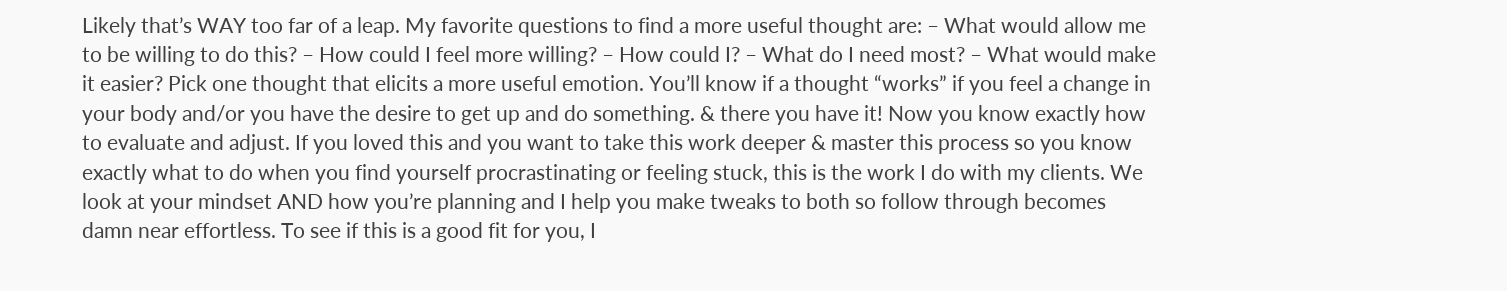Likely that’s WAY too far of a leap. My favorite questions to find a more useful thought are: – What would allow me to be willing to do this? – How could I feel more willing? – How could I? – What do I need most? – What would make it easier? Pick one thought that elicits a more useful emotion. You’ll know if a thought “works” if you feel a change in your body and/or you have the desire to get up and do something. & there you have it! Now you know exactly how to evaluate and adjust. If you loved this and you want to take this work deeper & master this process so you know exactly what to do when you find yourself procrastinating or feeling stuck, this is the work I do with my clients. We look at your mindset AND how you’re planning and I help you make tweaks to both so follow through becomes damn near effortless. To see if this is a good fit for you, I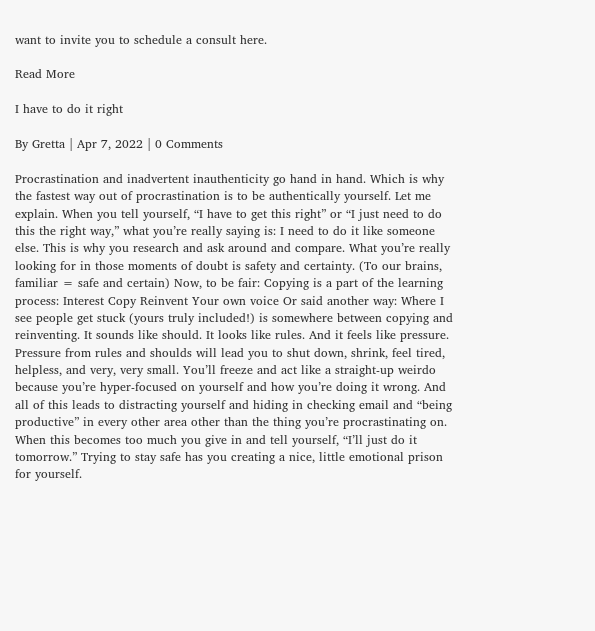want to invite you to schedule a consult here.

Read More

I have to do it right

By Gretta | Apr 7, 2022 | 0 Comments

Procrastination and inadvertent inauthenticity go hand in hand. Which is why the fastest way out of procrastination is to be authentically yourself. Let me explain. When you tell yourself, “I have to get this right” or “I just need to do this the right way,” what you’re really saying is: I need to do it like someone else. This is why you research and ask around and compare. What you’re really looking for in those moments of doubt is safety and certainty. (To our brains, familiar = safe and certain) Now, to be fair: Copying is a part of the learning process: Interest Copy Reinvent Your own voice Or said another way: Where I see people get stuck (yours truly included!) is somewhere between copying and reinventing. It sounds like should. It looks like rules. And it feels like pressure.  Pressure from rules and shoulds will lead you to shut down, shrink, feel tired, helpless, and very, very small. You’ll freeze and act like a straight-up weirdo because you’re hyper-focused on yourself and how you’re doing it wrong. And all of this leads to distracting yourself and hiding in checking email and “being productive” in every other area other than the thing you’re procrastinating on. When this becomes too much you give in and tell yourself, “I’ll just do it tomorrow.” Trying to stay safe has you creating a nice, little emotional prison for yourself.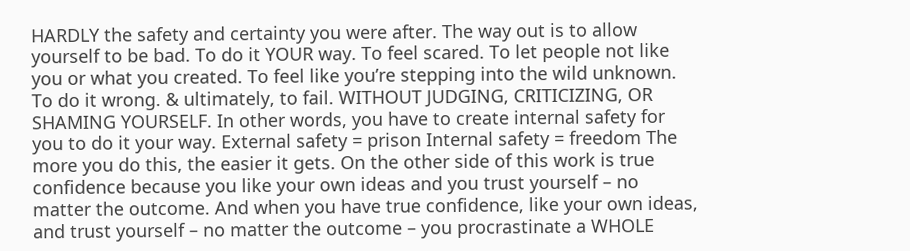HARDLY the safety and certainty you were after. The way out is to allow yourself to be bad. To do it YOUR way. To feel scared. To let people not like you or what you created. To feel like you’re stepping into the wild unknown. To do it wrong. & ultimately, to fail. WITHOUT JUDGING, CRITICIZING, OR SHAMING YOURSELF. In other words, you have to create internal safety for you to do it your way. External safety = prison Internal safety = freedom The more you do this, the easier it gets. On the other side of this work is true confidence because you like your own ideas and you trust yourself – no matter the outcome. And when you have true confidence, like your own ideas, and trust yourself – no matter the outcome – you procrastinate a WHOLE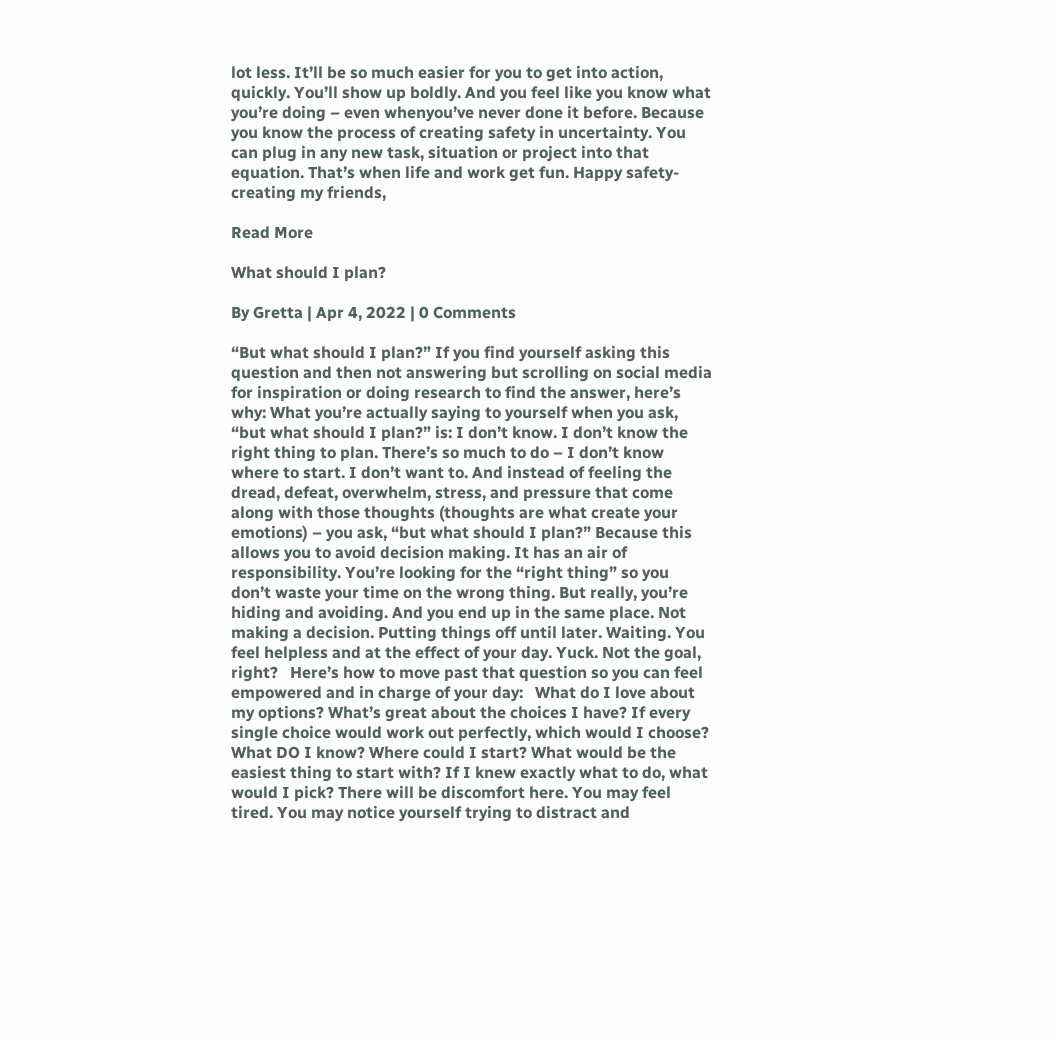lot less. It’ll be so much easier for you to get into action, quickly. You’ll show up boldly. And you feel like you know what you’re doing – even whenyou’ve never done it before. Because you know the process of creating safety in uncertainty. You can plug in any new task, situation or project into that equation. That’s when life and work get fun. Happy safety-creating my friends,

Read More

What should I plan?

By Gretta | Apr 4, 2022 | 0 Comments

“But what should I plan?” If you find yourself asking this question and then not answering but scrolling on social media for inspiration or doing research to find the answer, here’s why: What you’re actually saying to yourself when you ask, “but what should I plan?” is: I don’t know. I don’t know the right thing to plan. There’s so much to do – I don’t know where to start. I don’t want to. And instead of feeling the dread, defeat, overwhelm, stress, and pressure that come along with those thoughts (thoughts are what create your emotions) – you ask, “but what should I plan?” Because this allows you to avoid decision making. It has an air of responsibility. You’re looking for the “right thing” so you don’t waste your time on the wrong thing. But really, you’re hiding and avoiding. And you end up in the same place. Not making a decision. Putting things off until later. Waiting. You feel helpless and at the effect of your day. Yuck. Not the goal, right?   Here’s how to move past that question so you can feel empowered and in charge of your day:   What do I love about my options? What’s great about the choices I have? If every single choice would work out perfectly, which would I choose? What DO I know? Where could I start? What would be the easiest thing to start with? If I knew exactly what to do, what would I pick? There will be discomfort here. You may feel tired. You may notice yourself trying to distract and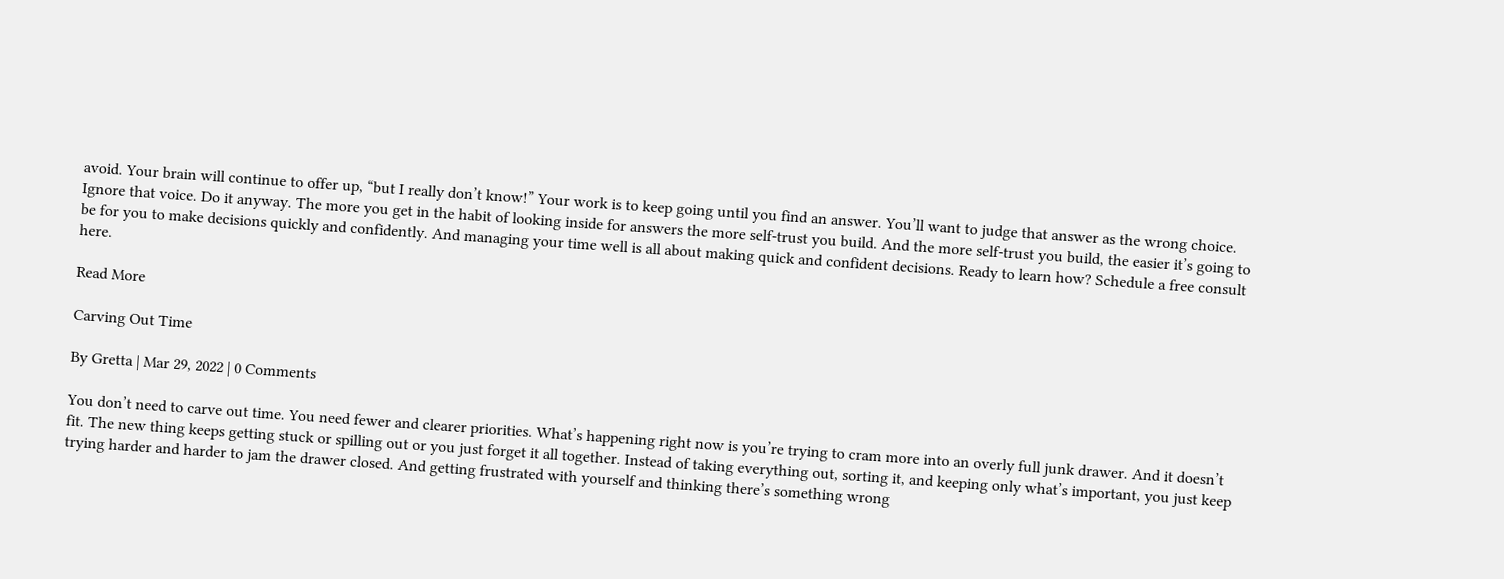avoid. Your brain will continue to offer up, “but I really don’t know!” Your work is to keep going until you find an answer. You’ll want to judge that answer as the wrong choice. Ignore that voice. Do it anyway. The more you get in the habit of looking inside for answers the more self-trust you build. And the more self-trust you build, the easier it’s going to be for you to make decisions quickly and confidently. And managing your time well is all about making quick and confident decisions. Ready to learn how? Schedule a free consult here.

Read More

Carving Out Time

By Gretta | Mar 29, 2022 | 0 Comments

You don’t need to carve out time. You need fewer and clearer priorities. What’s happening right now is you’re trying to cram more into an overly full junk drawer. And it doesn’t fit. The new thing keeps getting stuck or spilling out or you just forget it all together. Instead of taking everything out, sorting it, and keeping only what’s important, you just keep trying harder and harder to jam the drawer closed. And getting frustrated with yourself and thinking there’s something wrong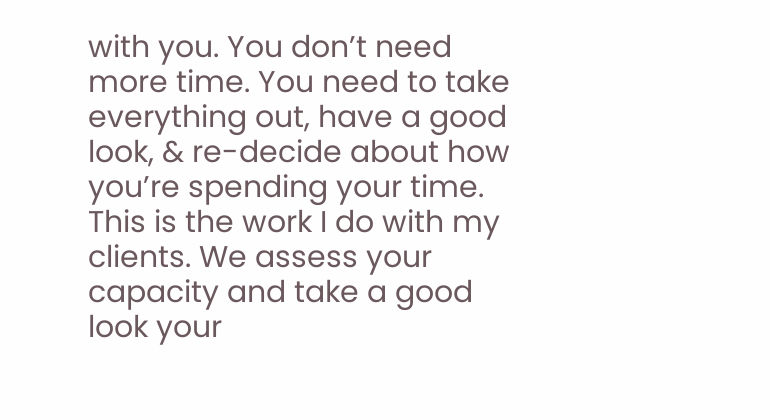with you. You don’t need more time. You need to take everything out, have a good look, & re-decide about how you’re spending your time. This is the work I do with my clients. We assess your capacity and take a good look your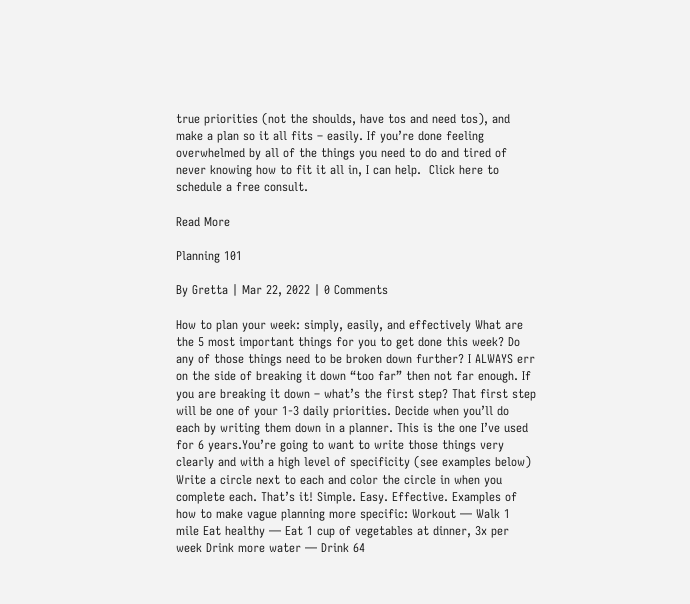true priorities (not the shoulds, have tos and need tos), and make a plan so it all fits – easily. If you’re done feeling overwhelmed by all of the things you need to do and tired of never knowing how to fit it all in, I can help.  Click here to schedule a free consult.

Read More

Planning 101

By Gretta | Mar 22, 2022 | 0 Comments

How to plan your week: simply, easily, and effectively What are the 5 most important things for you to get done this week? Do any of those things need to be broken down further? I ALWAYS err on the side of breaking it down “too far” then not far enough. If you are breaking it down – what’s the first step? That first step will be one of your 1-3 daily priorities. Decide when you’ll do each by writing them down in a planner. This is the one I’ve used for 6 years.You’re going to want to write those things very clearly and with a high level of specificity (see examples below) Write a circle next to each and color the circle in when you complete each. That’s it! Simple. Easy. Effective. Examples of how to make vague planning more specific: Workout — Walk 1 mile Eat healthy — Eat 1 cup of vegetables at dinner, 3x per week Drink more water — Drink 64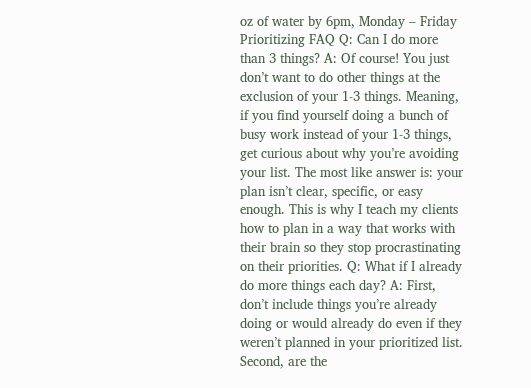oz of water by 6pm, Monday – Friday Prioritizing FAQ Q: Can I do more than 3 things? A: Of course! You just don’t want to do other things at the exclusion of your 1-3 things. Meaning, if you find yourself doing a bunch of busy work instead of your 1-3 things, get curious about why you’re avoiding your list. The most like answer is: your plan isn’t clear, specific, or easy enough. This is why I teach my clients how to plan in a way that works with their brain so they stop procrastinating on their priorities. Q: What if I already do more things each day? A: First, don’t include things you’re already doing or would already do even if they weren’t planned in your prioritized list. Second, are the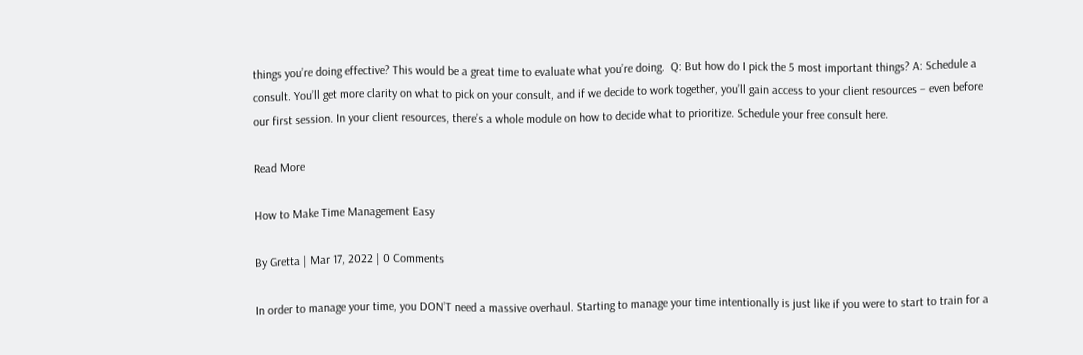things you’re doing effective? This would be a great time to evaluate what you’re doing.  Q: But how do I pick the 5 most important things? A: Schedule a consult. You’ll get more clarity on what to pick on your consult, and if we decide to work together, you’ll gain access to your client resources – even before our first session. In your client resources, there’s a whole module on how to decide what to prioritize. Schedule your free consult here.

Read More

How to Make Time Management Easy

By Gretta | Mar 17, 2022 | 0 Comments

In order to manage your time, you DON’T need a massive overhaul. Starting to manage your time intentionally is just like if you were to start to train for a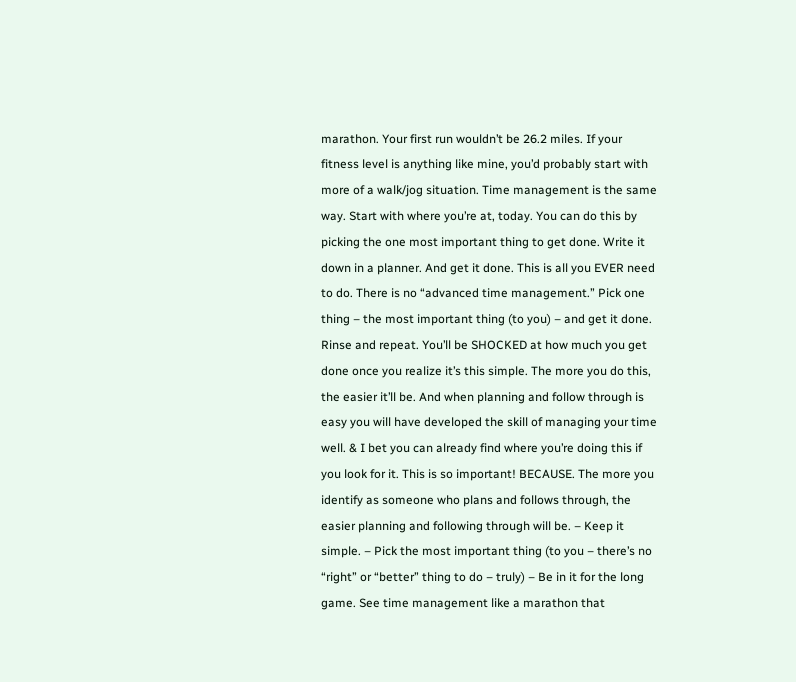marathon. Your first run wouldn’t be 26.2 miles. If your fitness level is anything like mine, you’d probably start with more of a walk/jog situation. Time management is the same way. Start with where you’re at, today. You can do this by picking the one most important thing to get done. Write it down in a planner. And get it done. This is all you EVER need to do. There is no “advanced time management.” Pick one thing – the most important thing (to you) – and get it done. Rinse and repeat. You’ll be SHOCKED at how much you get done once you realize it’s this simple. The more you do this, the easier it’ll be. And when planning and follow through is easy you will have developed the skill of managing your time well. & I bet you can already find where you’re doing this if you look for it. This is so important! BECAUSE. The more you identify as someone who plans and follows through, the easier planning and following through will be. – Keep it simple. – Pick the most important thing (to you – there’s no “right” or “better” thing to do – truly) – Be in it for the long game. See time management like a marathon that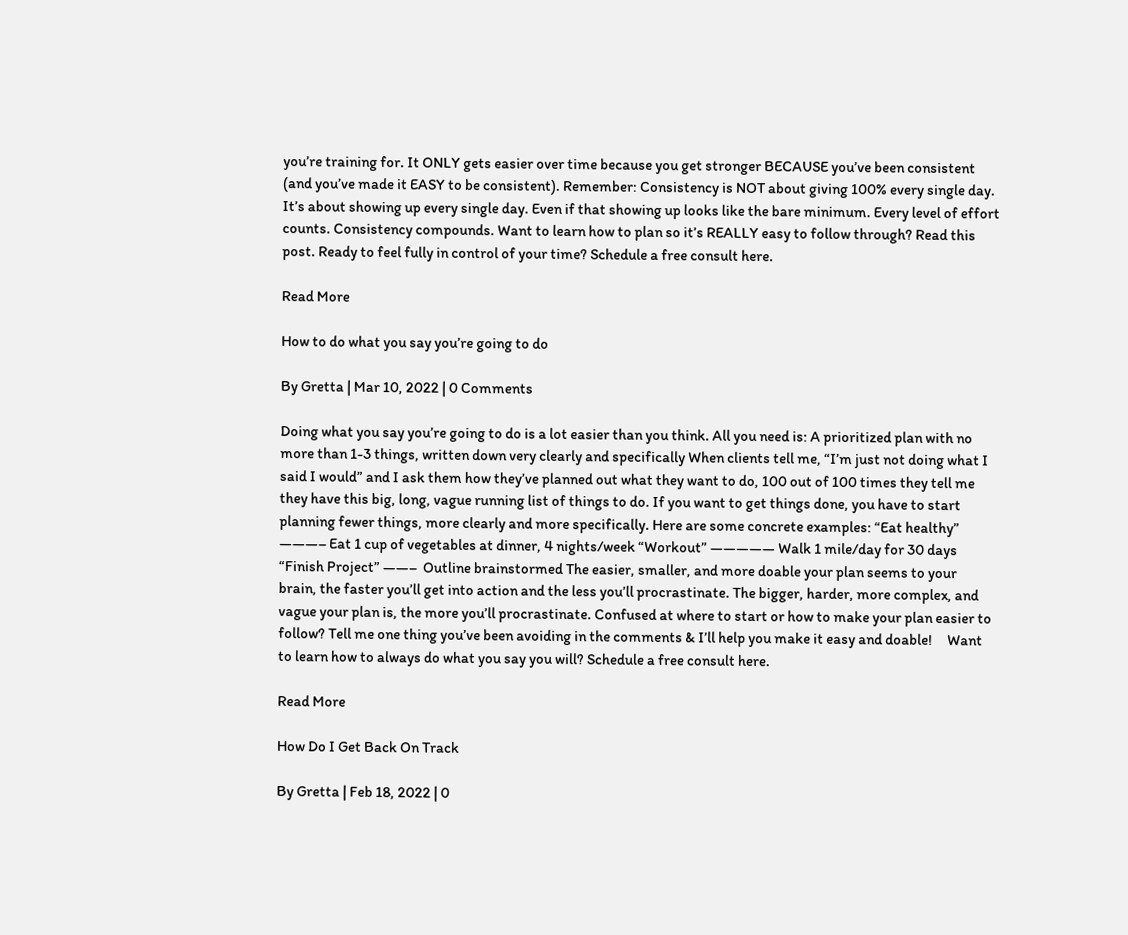you’re training for. It ONLY gets easier over time because you get stronger BECAUSE you’ve been consistent (and you’ve made it EASY to be consistent). Remember: Consistency is NOT about giving 100% every single day. It’s about showing up every single day. Even if that showing up looks like the bare minimum. Every level of effort counts. Consistency compounds. Want to learn how to plan so it’s REALLY easy to follow through? Read this post. Ready to feel fully in control of your time? Schedule a free consult here.

Read More

How to do what you say you’re going to do

By Gretta | Mar 10, 2022 | 0 Comments

Doing what you say you’re going to do is a lot easier than you think. All you need is: A prioritized plan with no more than 1-3 things, written down very clearly and specifically When clients tell me, “I’m just not doing what I said I would” and I ask them how they’ve planned out what they want to do, 100 out of 100 times they tell me they have this big, long, vague running list of things to do. If you want to get things done, you have to start planning fewer things, more clearly and more specifically. Here are some concrete examples: “Eat healthy” ———– Eat 1 cup of vegetables at dinner, 4 nights/week “Workout” ————— Walk 1 mile/day for 30 days “Finish Project” ——–  Outline brainstormed The easier, smaller, and more doable your plan seems to your brain, the faster you’ll get into action and the less you’ll procrastinate. The bigger, harder, more complex, and vague your plan is, the more you’ll procrastinate. Confused at where to start or how to make your plan easier to follow? Tell me one thing you’ve been avoiding in the comments & I’ll help you make it easy and doable!     Want to learn how to always do what you say you will? Schedule a free consult here.

Read More

How Do I Get Back On Track

By Gretta | Feb 18, 2022 | 0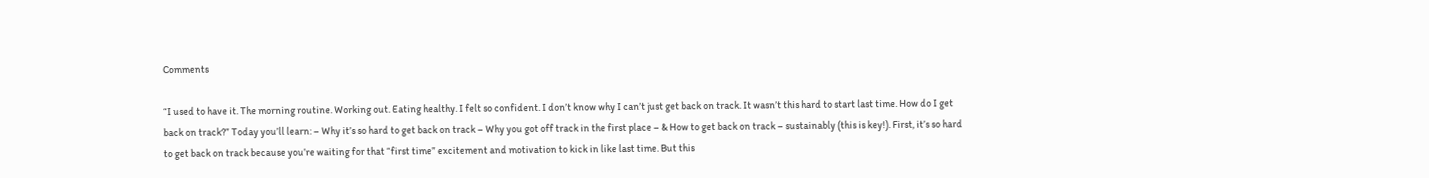Comments

“I used to have it. The morning routine. Working out. Eating healthy. I felt so confident. I don’t know why I can’t just get back on track. It wasn’t this hard to start last time. How do I get back on track?” Today you’ll learn: – Why it’s so hard to get back on track – Why you got off track in the first place – & How to get back on track – sustainably (this is key!). First, it’s so hard to get back on track because you’re waiting for that “first time” excitement and motivation to kick in like last time. But this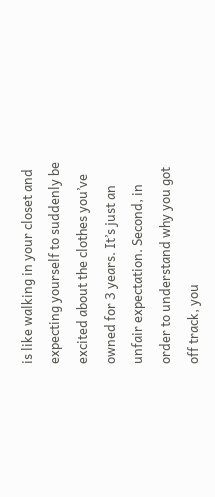is like walking in your closet and expecting yourself to suddenly be excited about the clothes you’ve owned for 3 years. It’s just an unfair expectation. Second, in order to understand why you got off track, you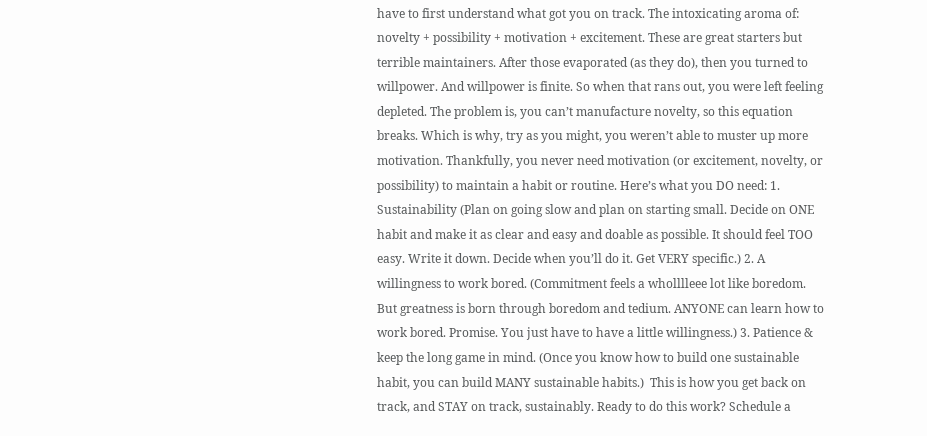have to first understand what got you on track. The intoxicating aroma of: novelty + possibility + motivation + excitement. These are great starters but terrible maintainers. After those evaporated (as they do), then you turned to willpower. And willpower is finite. So when that rans out, you were left feeling depleted. The problem is, you can’t manufacture novelty, so this equation breaks. Which is why, try as you might, you weren’t able to muster up more motivation. Thankfully, you never need motivation (or excitement, novelty, or possibility) to maintain a habit or routine. Here’s what you DO need: 1. Sustainability (Plan on going slow and plan on starting small. Decide on ONE habit and make it as clear and easy and doable as possible. It should feel TOO easy. Write it down. Decide when you’ll do it. Get VERY specific.) 2. A willingness to work bored. (Commitment feels a wholllleee lot like boredom. But greatness is born through boredom and tedium. ANYONE can learn how to work bored. Promise. You just have to have a little willingness.) 3. Patience & keep the long game in mind. (Once you know how to build one sustainable habit, you can build MANY sustainable habits.)  This is how you get back on track, and STAY on track, sustainably. Ready to do this work? Schedule a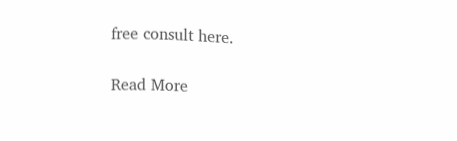free consult here.

Read More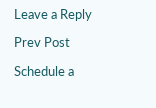Leave a Reply

Prev Post

Schedule a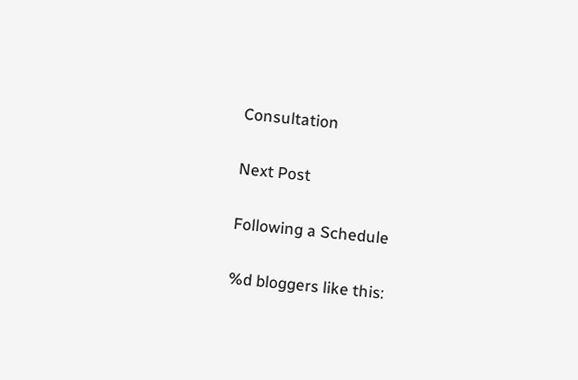Consultation

Next Post

Following a Schedule

%d bloggers like this: